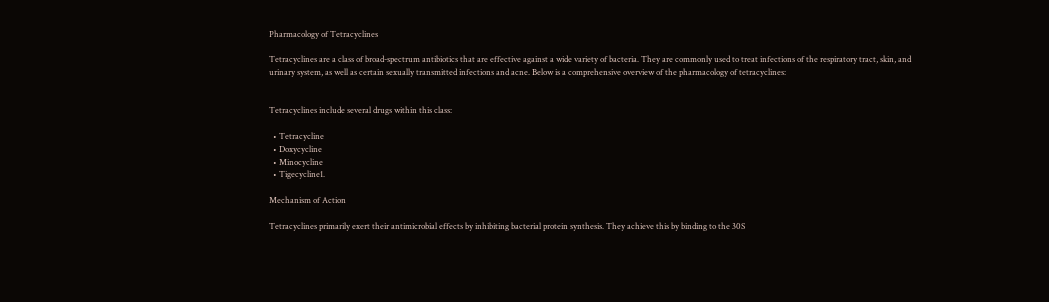Pharmacology of Tetracyclines

Tetracyclines are a class of broad-spectrum antibiotics that are effective against a wide variety of bacteria. They are commonly used to treat infections of the respiratory tract, skin, and urinary system, as well as certain sexually transmitted infections and acne. Below is a comprehensive overview of the pharmacology of tetracyclines:


Tetracyclines include several drugs within this class:

  • Tetracycline
  • Doxycycline
  • Minocycline
  • Tigecycline1.

Mechanism of Action

Tetracyclines primarily exert their antimicrobial effects by inhibiting bacterial protein synthesis. They achieve this by binding to the 30S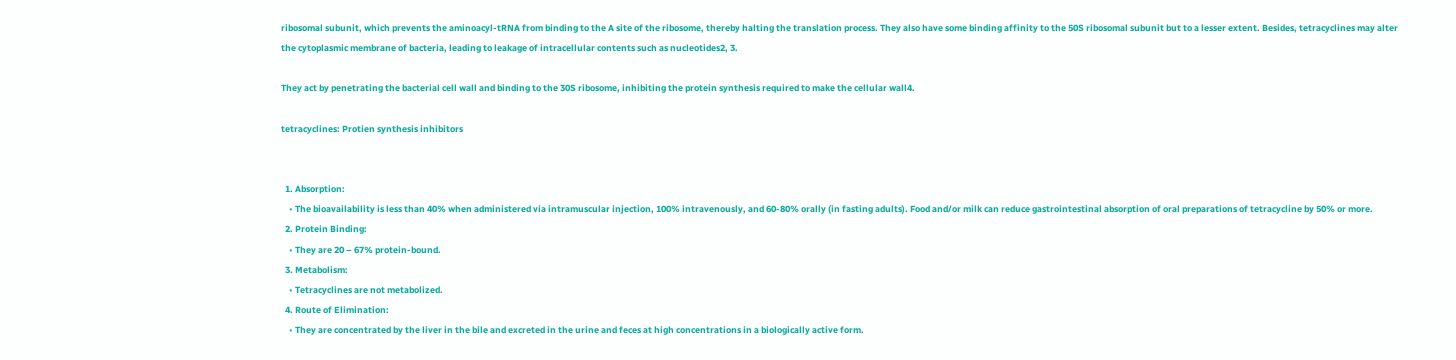ribosomal subunit, which prevents the aminoacyl-tRNA from binding to the A site of the ribosome, thereby halting the translation process. They also have some binding affinity to the 50S ribosomal subunit but to a lesser extent. Besides, tetracyclines may alter the cytoplasmic membrane of bacteria, leading to leakage of intracellular contents such as nucleotides2, 3.

They act by penetrating the bacterial cell wall and binding to the 30S ribosome, inhibiting the protein synthesis required to make the cellular wall4.

tetracyclines: Protien synthesis inhibitors


  1. Absorption:
    • The bioavailability is less than 40% when administered via intramuscular injection, 100% intravenously, and 60-80% orally (in fasting adults). Food and/or milk can reduce gastrointestinal absorption of oral preparations of tetracycline by 50% or more.
  2. Protein Binding:
    • They are 20 – 67% protein-bound.
  3. Metabolism:
    • Tetracyclines are not metabolized.
  4. Route of Elimination:
    • They are concentrated by the liver in the bile and excreted in the urine and feces at high concentrations in a biologically active form.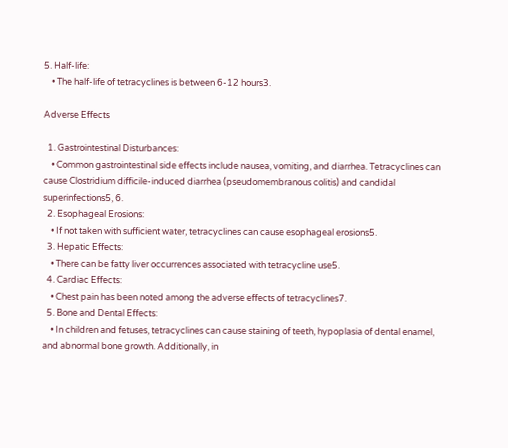5. Half-life:
    • The half-life of tetracyclines is between 6-12 hours3.

Adverse Effects

  1. Gastrointestinal Disturbances:
    • Common gastrointestinal side effects include nausea, vomiting, and diarrhea. Tetracyclines can cause Clostridium difficile-induced diarrhea (pseudomembranous colitis) and candidal superinfections5, 6.
  2. Esophageal Erosions:
    • If not taken with sufficient water, tetracyclines can cause esophageal erosions5.
  3. Hepatic Effects:
    • There can be fatty liver occurrences associated with tetracycline use5.
  4. Cardiac Effects:
    • Chest pain has been noted among the adverse effects of tetracyclines7.
  5. Bone and Dental Effects:
    • In children and fetuses, tetracyclines can cause staining of teeth, hypoplasia of dental enamel, and abnormal bone growth. Additionally, in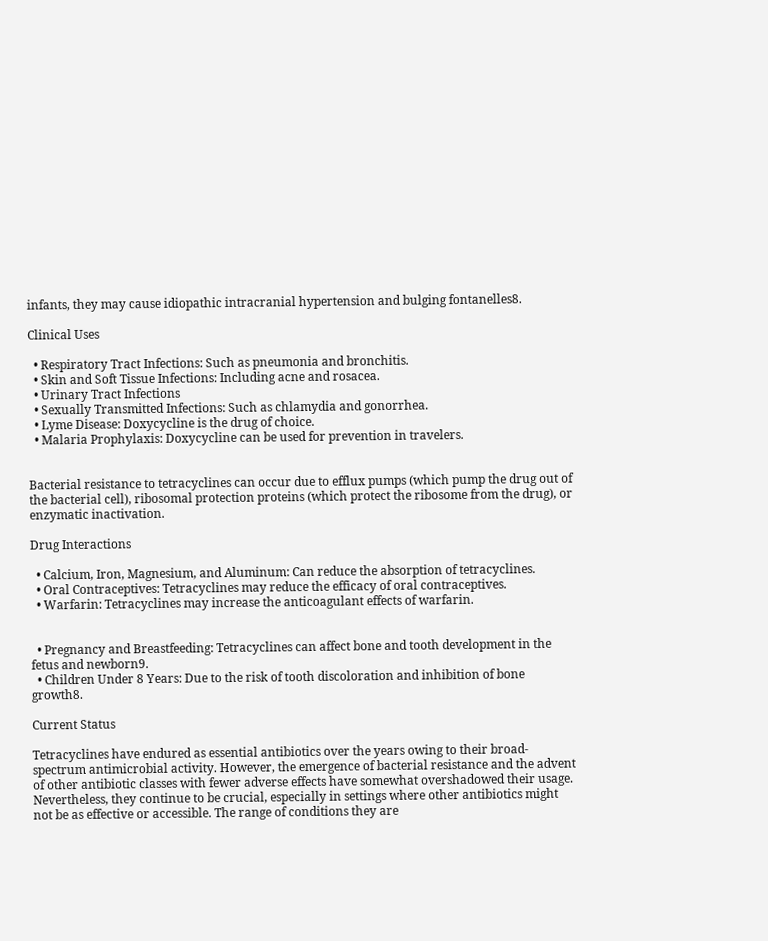infants, they may cause idiopathic intracranial hypertension and bulging fontanelles8.

Clinical Uses

  • Respiratory Tract Infections: Such as pneumonia and bronchitis.
  • Skin and Soft Tissue Infections: Including acne and rosacea.
  • Urinary Tract Infections
  • Sexually Transmitted Infections: Such as chlamydia and gonorrhea.
  • Lyme Disease: Doxycycline is the drug of choice.
  • Malaria Prophylaxis: Doxycycline can be used for prevention in travelers.


Bacterial resistance to tetracyclines can occur due to efflux pumps (which pump the drug out of the bacterial cell), ribosomal protection proteins (which protect the ribosome from the drug), or enzymatic inactivation.

Drug Interactions

  • Calcium, Iron, Magnesium, and Aluminum: Can reduce the absorption of tetracyclines.
  • Oral Contraceptives: Tetracyclines may reduce the efficacy of oral contraceptives.
  • Warfarin: Tetracyclines may increase the anticoagulant effects of warfarin.


  • Pregnancy and Breastfeeding: Tetracyclines can affect bone and tooth development in the fetus and newborn9.
  • Children Under 8 Years: Due to the risk of tooth discoloration and inhibition of bone growth8.

Current Status

Tetracyclines have endured as essential antibiotics over the years owing to their broad-spectrum antimicrobial activity. However, the emergence of bacterial resistance and the advent of other antibiotic classes with fewer adverse effects have somewhat overshadowed their usage. Nevertheless, they continue to be crucial, especially in settings where other antibiotics might not be as effective or accessible. The range of conditions they are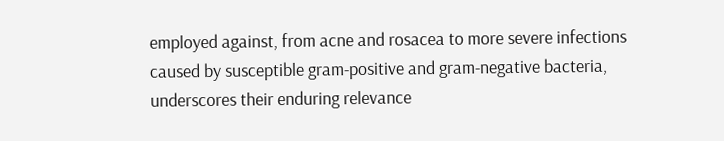employed against, from acne and rosacea to more severe infections caused by susceptible gram-positive and gram-negative bacteria, underscores their enduring relevance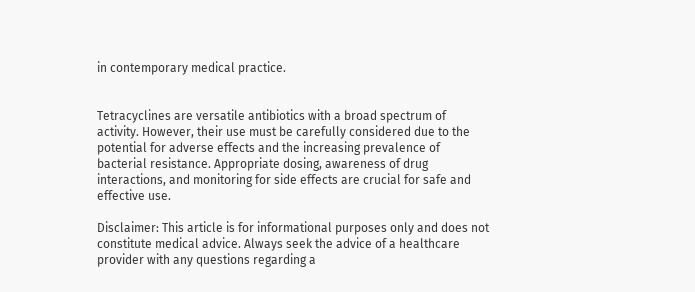in contemporary medical practice.


Tetracyclines are versatile antibiotics with a broad spectrum of activity. However, their use must be carefully considered due to the potential for adverse effects and the increasing prevalence of bacterial resistance. Appropriate dosing, awareness of drug interactions, and monitoring for side effects are crucial for safe and effective use.

Disclaimer: This article is for informational purposes only and does not constitute medical advice. Always seek the advice of a healthcare provider with any questions regarding a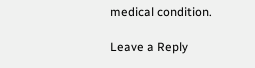medical condition.

Leave a Reply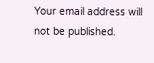Your email address will not be published.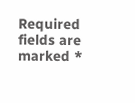Required fields are marked *